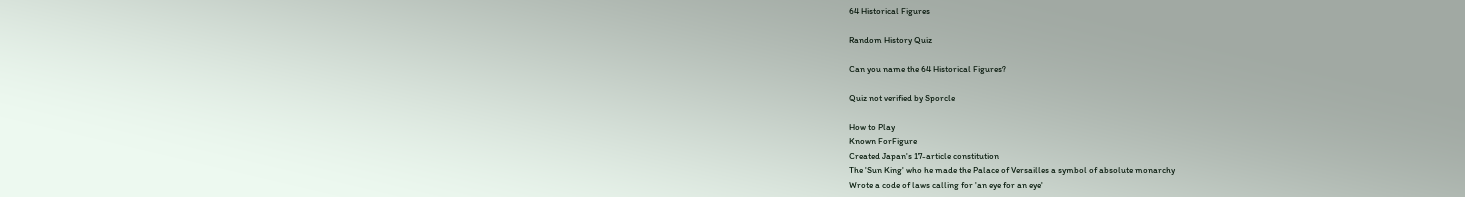64 Historical Figures

Random History Quiz

Can you name the 64 Historical Figures?

Quiz not verified by Sporcle

How to Play
Known ForFigure
Created Japan's 17-article constitution
The 'Sun King' who he made the Palace of Versailles a symbol of absolute monarchy
Wrote a code of laws calling for 'an eye for an eye'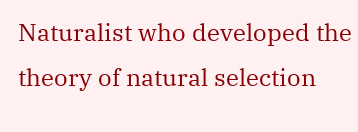Naturalist who developed the theory of natural selection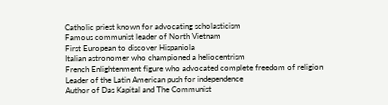Catholic priest known for advocating scholasticism
Famous communist leader of North Vietnam
First European to discover Hispaniola
Italian astronomer who championed a heliocentrism
French Enlightenment figure who advocated complete freedom of religion
Leader of the Latin American push for independence
Author of Das Kapital and The Communist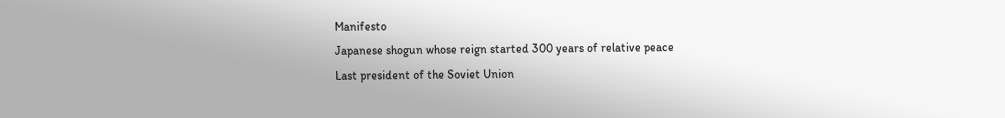Manifesto
Japanese shogun whose reign started 300 years of relative peace
Last president of the Soviet Union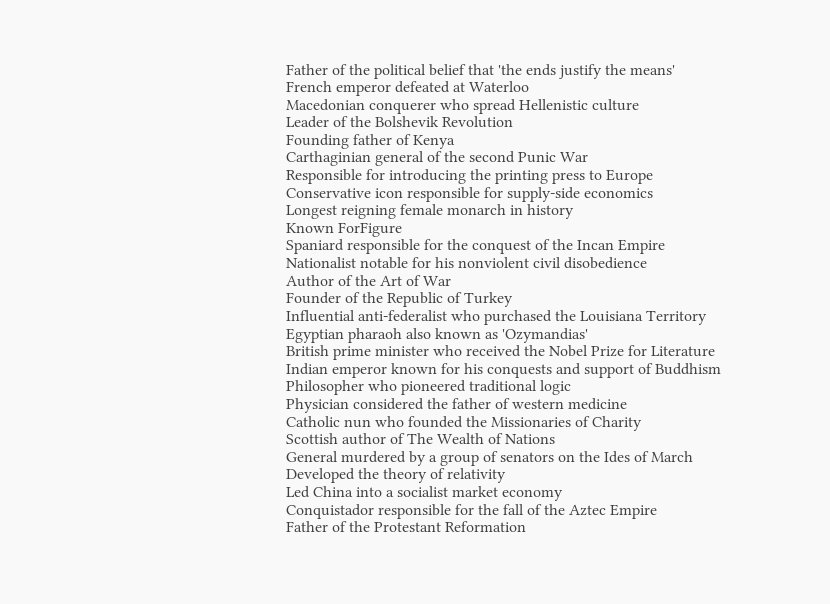Father of the political belief that 'the ends justify the means'
French emperor defeated at Waterloo
Macedonian conquerer who spread Hellenistic culture
Leader of the Bolshevik Revolution
Founding father of Kenya
Carthaginian general of the second Punic War
Responsible for introducing the printing press to Europe
Conservative icon responsible for supply-side economics
Longest reigning female monarch in history
Known ForFigure
Spaniard responsible for the conquest of the Incan Empire
Nationalist notable for his nonviolent civil disobedience
Author of the Art of War
Founder of the Republic of Turkey
Influential anti-federalist who purchased the Louisiana Territory
Egyptian pharaoh also known as 'Ozymandias'
British prime minister who received the Nobel Prize for Literature
Indian emperor known for his conquests and support of Buddhism
Philosopher who pioneered traditional logic
Physician considered the father of western medicine
Catholic nun who founded the Missionaries of Charity
Scottish author of The Wealth of Nations
General murdered by a group of senators on the Ides of March
Developed the theory of relativity
Led China into a socialist market economy
Conquistador responsible for the fall of the Aztec Empire
Father of the Protestant Reformation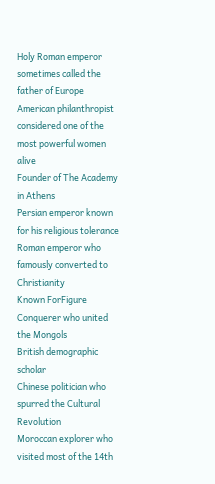Holy Roman emperor sometimes called the father of Europe
American philanthropist considered one of the most powerful women alive
Founder of The Academy in Athens
Persian emperor known for his religious tolerance
Roman emperor who famously converted to Christianity
Known ForFigure
Conquerer who united the Mongols
British demographic scholar
Chinese politician who spurred the Cultural Revolution
Moroccan explorer who visited most of the 14th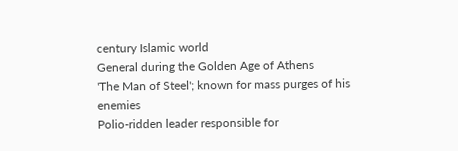century Islamic world
General during the Golden Age of Athens
'The Man of Steel'; known for mass purges of his enemies
Polio-ridden leader responsible for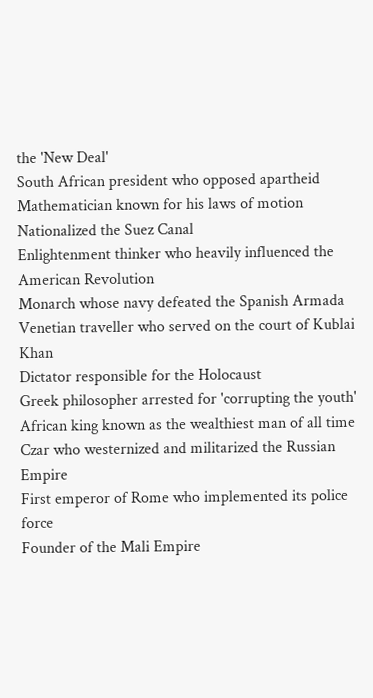the 'New Deal'
South African president who opposed apartheid
Mathematician known for his laws of motion
Nationalized the Suez Canal
Enlightenment thinker who heavily influenced the American Revolution
Monarch whose navy defeated the Spanish Armada
Venetian traveller who served on the court of Kublai Khan
Dictator responsible for the Holocaust
Greek philosopher arrested for 'corrupting the youth'
African king known as the wealthiest man of all time
Czar who westernized and militarized the Russian Empire
First emperor of Rome who implemented its police force
Founder of the Mali Empire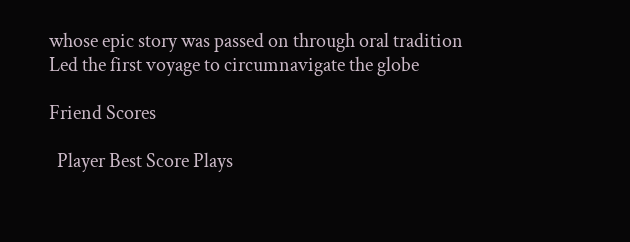whose epic story was passed on through oral tradition
Led the first voyage to circumnavigate the globe

Friend Scores

  Player Best Score Plays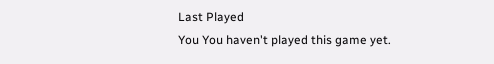Last Played
You You haven't played this game yet.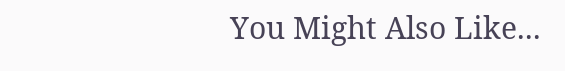You Might Also Like...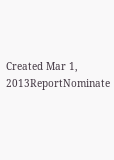Created Mar 1, 2013ReportNominate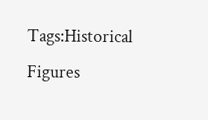Tags:Historical Figures